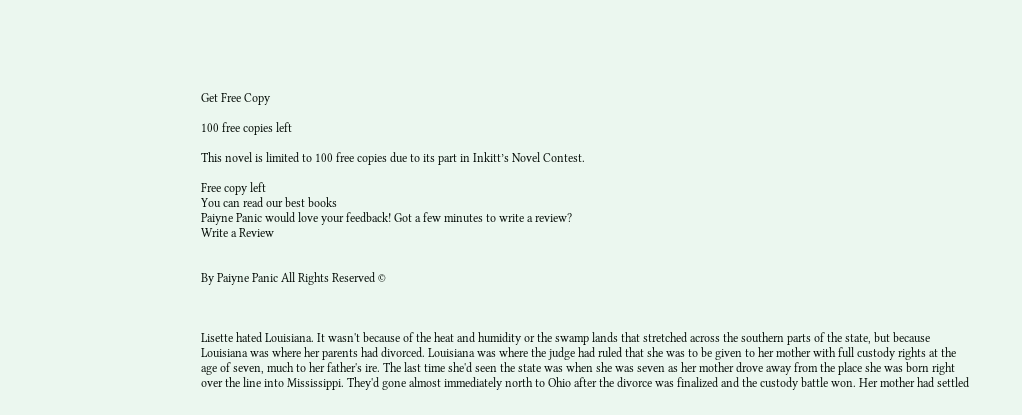Get Free Copy

100 free copies left

This novel is limited to 100 free copies due to its part in Inkitt’s Novel Contest.

Free copy left
You can read our best books
Paiyne Panic would love your feedback! Got a few minutes to write a review?
Write a Review


By Paiyne Panic All Rights Reserved ©



Lisette hated Louisiana. It wasn't because of the heat and humidity or the swamp lands that stretched across the southern parts of the state, but because Louisiana was where her parents had divorced. Louisiana was where the judge had ruled that she was to be given to her mother with full custody rights at the age of seven, much to her father's ire. The last time she'd seen the state was when she was seven as her mother drove away from the place she was born right over the line into Mississippi. They'd gone almost immediately north to Ohio after the divorce was finalized and the custody battle won. Her mother had settled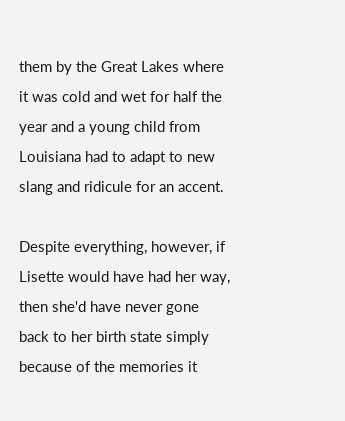them by the Great Lakes where it was cold and wet for half the year and a young child from Louisiana had to adapt to new slang and ridicule for an accent.

Despite everything, however, if Lisette would have had her way, then she'd have never gone back to her birth state simply because of the memories it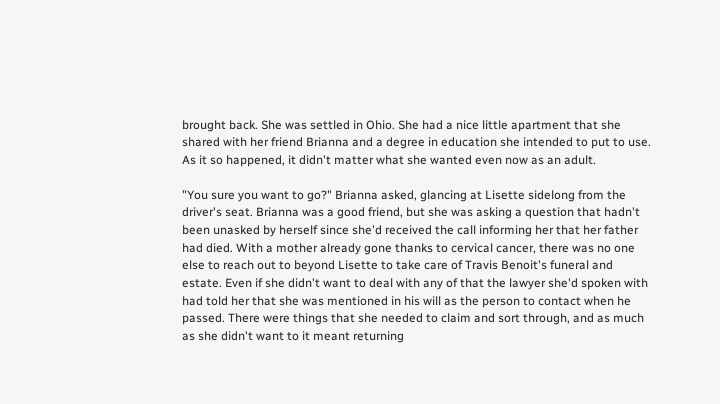brought back. She was settled in Ohio. She had a nice little apartment that she shared with her friend Brianna and a degree in education she intended to put to use. As it so happened, it didn't matter what she wanted even now as an adult.

"You sure you want to go?" Brianna asked, glancing at Lisette sidelong from the driver's seat. Brianna was a good friend, but she was asking a question that hadn't been unasked by herself since she'd received the call informing her that her father had died. With a mother already gone thanks to cervical cancer, there was no one else to reach out to beyond Lisette to take care of Travis Benoit's funeral and estate. Even if she didn't want to deal with any of that the lawyer she'd spoken with had told her that she was mentioned in his will as the person to contact when he passed. There were things that she needed to claim and sort through, and as much as she didn't want to it meant returning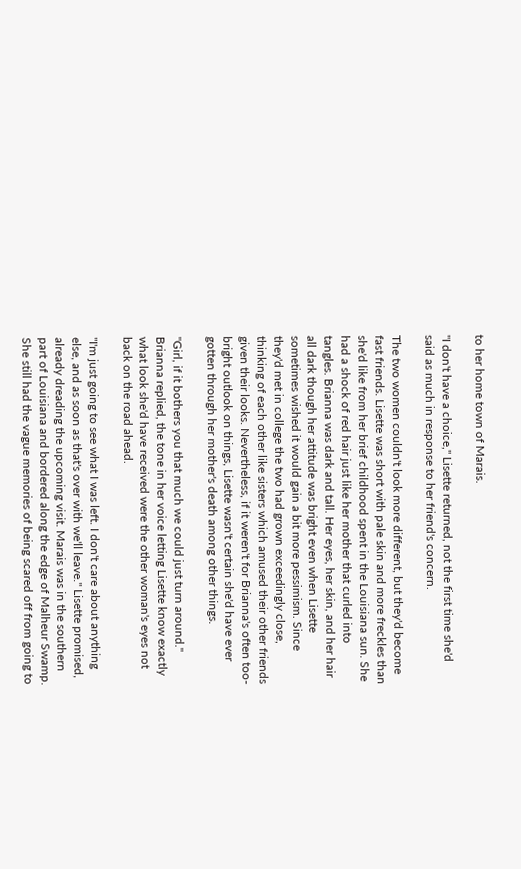to her home town of Marais.

"I don't have a choice," Lisette returned, not the first time she'd said as much in response to her friend's concern.

The two women couldn't look more different, but they'd become fast friends. Lisette was short with pale skin and more freckles than she'd like from her brief childhood spent in the Louisiana sun. She had a shock of red hair just like her mother that curled into tangles. Brianna was dark and tall. Her eyes, her skin, and her hair all dark though her attitude was bright even when Lisette sometimes wished it would gain a bit more pessimism. Since they'd met in college the two had grown exceedingly close, thinking of each other like sisters which amused their other friends given their looks. Nevertheless, if it weren't for Brianna's often too-bright outlook on things, Lisette wasn't certain she'd have ever gotten through her mother's death among other things.

"Girl, if it bothers you that much we could just turn around." Brianna replied, the tone in her voice letting Lisette know exactly what look she'd have received were the other woman's eyes not back on the road ahead.

"I'm just going to see what I was left. I don't care about anything else, and as soon as that's over with we'll leave." Lisette promised, already dreading the upcoming visit. Marais was in the southern part of Louisiana and bordered along the edge of Malheur Swamp. She still had the vague memories of being scared off from going to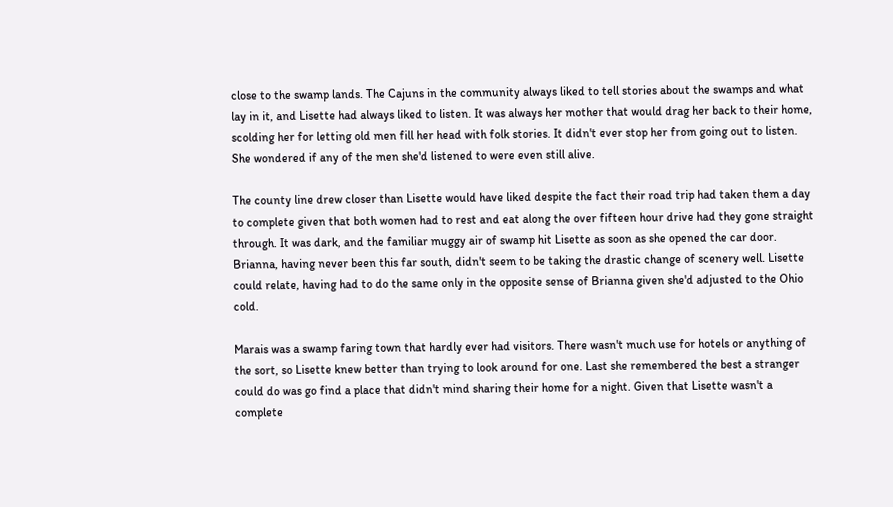close to the swamp lands. The Cajuns in the community always liked to tell stories about the swamps and what lay in it, and Lisette had always liked to listen. It was always her mother that would drag her back to their home, scolding her for letting old men fill her head with folk stories. It didn't ever stop her from going out to listen. She wondered if any of the men she'd listened to were even still alive.

The county line drew closer than Lisette would have liked despite the fact their road trip had taken them a day to complete given that both women had to rest and eat along the over fifteen hour drive had they gone straight through. It was dark, and the familiar muggy air of swamp hit Lisette as soon as she opened the car door. Brianna, having never been this far south, didn't seem to be taking the drastic change of scenery well. Lisette could relate, having had to do the same only in the opposite sense of Brianna given she'd adjusted to the Ohio cold.

Marais was a swamp faring town that hardly ever had visitors. There wasn't much use for hotels or anything of the sort, so Lisette knew better than trying to look around for one. Last she remembered the best a stranger could do was go find a place that didn't mind sharing their home for a night. Given that Lisette wasn't a complete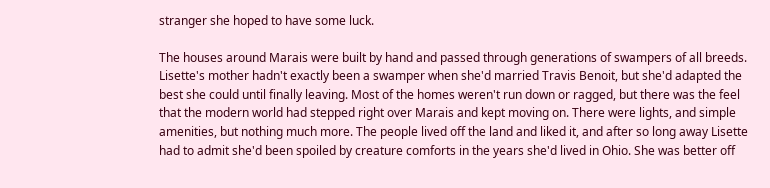stranger she hoped to have some luck.

The houses around Marais were built by hand and passed through generations of swampers of all breeds. Lisette's mother hadn't exactly been a swamper when she'd married Travis Benoit, but she'd adapted the best she could until finally leaving. Most of the homes weren't run down or ragged, but there was the feel that the modern world had stepped right over Marais and kept moving on. There were lights, and simple amenities, but nothing much more. The people lived off the land and liked it, and after so long away Lisette had to admit she'd been spoiled by creature comforts in the years she'd lived in Ohio. She was better off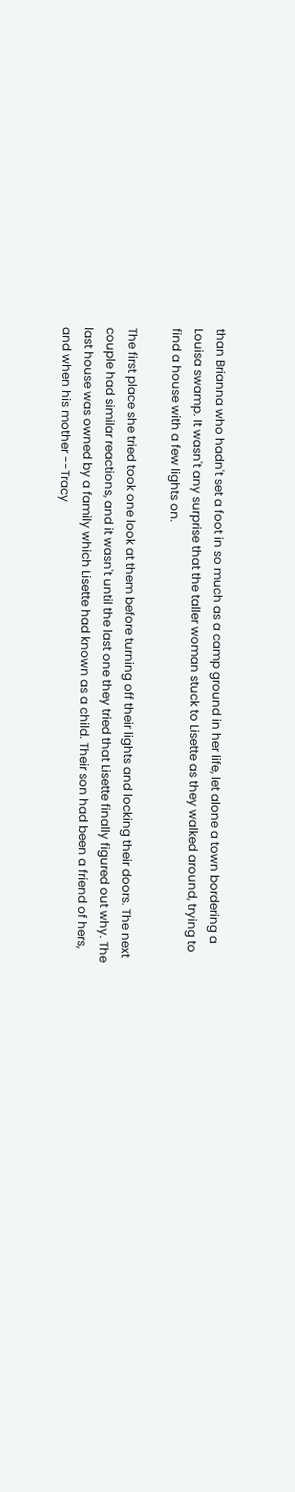than Brianna who hadn't set a foot in so much as a camp ground in her life, let alone a town bordering a Louisa swamp. It wasn't any surprise that the taller woman stuck to Lisette as they walked around, trying to find a house with a few lights on.

The first place she tried took one look at them before turning off their lights and locking their doors. The next couple had similar reactions, and it wasn't until the last one they tried that Lisette finally figured out why. The last house was owned by a family which Lisette had known as a child. Their son had been a friend of hers, and when his mother --Tracy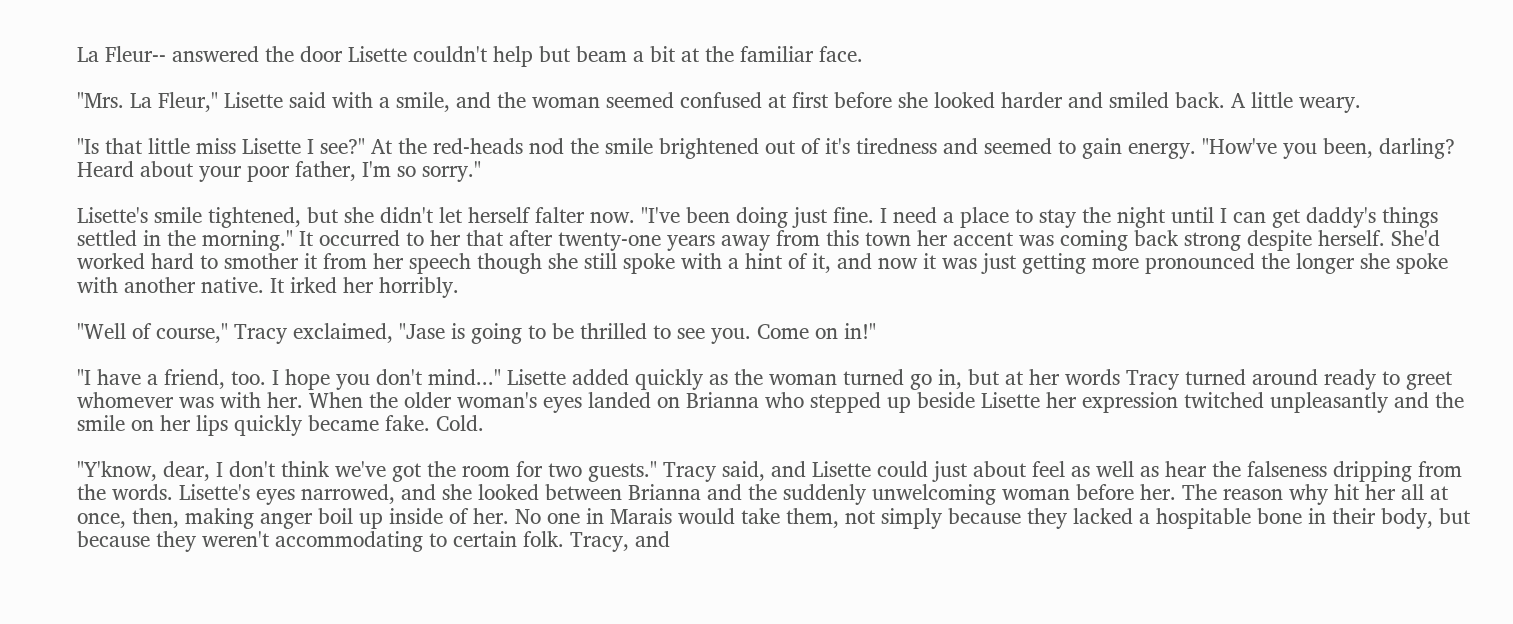La Fleur-- answered the door Lisette couldn't help but beam a bit at the familiar face.

"Mrs. La Fleur," Lisette said with a smile, and the woman seemed confused at first before she looked harder and smiled back. A little weary.

"Is that little miss Lisette I see?" At the red-heads nod the smile brightened out of it's tiredness and seemed to gain energy. "How've you been, darling? Heard about your poor father, I'm so sorry."

Lisette's smile tightened, but she didn't let herself falter now. "I've been doing just fine. I need a place to stay the night until I can get daddy's things settled in the morning." It occurred to her that after twenty-one years away from this town her accent was coming back strong despite herself. She'd worked hard to smother it from her speech though she still spoke with a hint of it, and now it was just getting more pronounced the longer she spoke with another native. It irked her horribly.

"Well of course," Tracy exclaimed, "Jase is going to be thrilled to see you. Come on in!"

"I have a friend, too. I hope you don't mind..." Lisette added quickly as the woman turned go in, but at her words Tracy turned around ready to greet whomever was with her. When the older woman's eyes landed on Brianna who stepped up beside Lisette her expression twitched unpleasantly and the smile on her lips quickly became fake. Cold.

"Y'know, dear, I don't think we've got the room for two guests." Tracy said, and Lisette could just about feel as well as hear the falseness dripping from the words. Lisette's eyes narrowed, and she looked between Brianna and the suddenly unwelcoming woman before her. The reason why hit her all at once, then, making anger boil up inside of her. No one in Marais would take them, not simply because they lacked a hospitable bone in their body, but because they weren't accommodating to certain folk. Tracy, and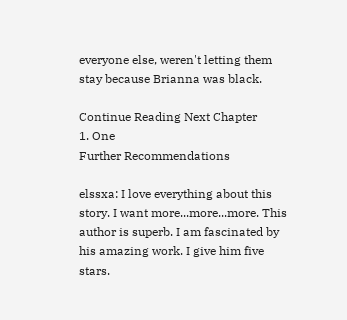everyone else, weren't letting them stay because Brianna was black.

Continue Reading Next Chapter
1. One
Further Recommendations

elssxa: I love everything about this story. I want more...more...more. This author is superb. I am fascinated by his amazing work. I give him five stars.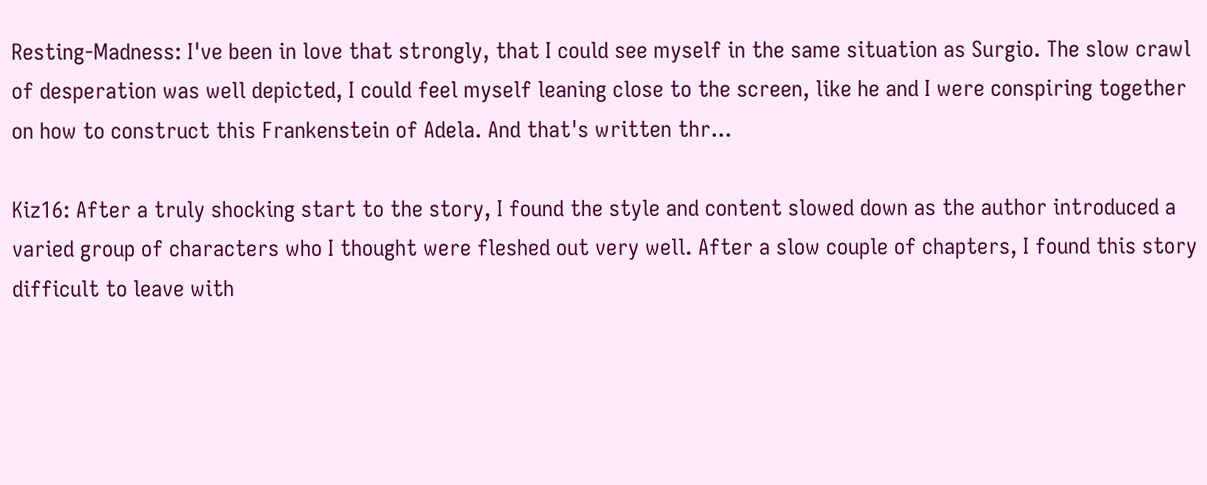Resting-Madness: I've been in love that strongly, that I could see myself in the same situation as Surgio. The slow crawl of desperation was well depicted, I could feel myself leaning close to the screen, like he and I were conspiring together on how to construct this Frankenstein of Adela. And that's written thr...

Kiz16: After a truly shocking start to the story, I found the style and content slowed down as the author introduced a varied group of characters who I thought were fleshed out very well. After a slow couple of chapters, I found this story difficult to leave with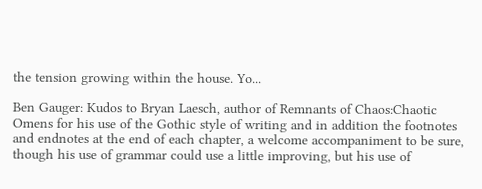the tension growing within the house. Yo...

Ben Gauger: Kudos to Bryan Laesch, author of Remnants of Chaos:Chaotic Omens for his use of the Gothic style of writing and in addition the footnotes and endnotes at the end of each chapter, a welcome accompaniment to be sure, though his use of grammar could use a little improving, but his use of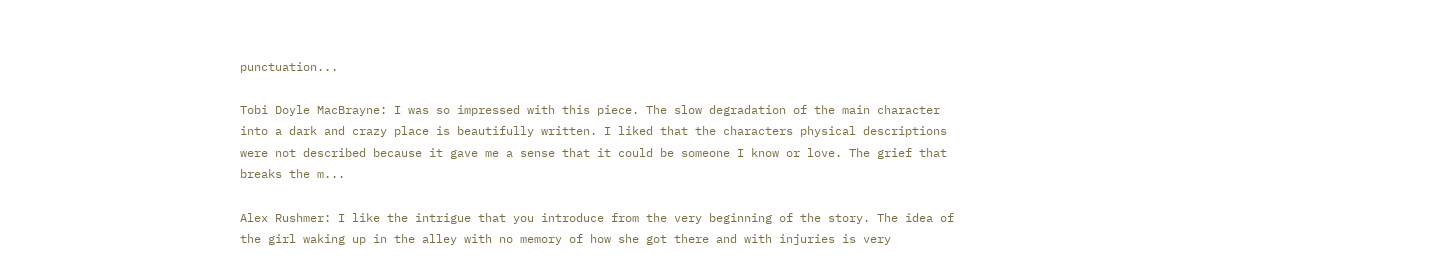punctuation...

Tobi Doyle MacBrayne: I was so impressed with this piece. The slow degradation of the main character into a dark and crazy place is beautifully written. I liked that the characters physical descriptions were not described because it gave me a sense that it could be someone I know or love. The grief that breaks the m...

Alex Rushmer: I like the intrigue that you introduce from the very beginning of the story. The idea of the girl waking up in the alley with no memory of how she got there and with injuries is very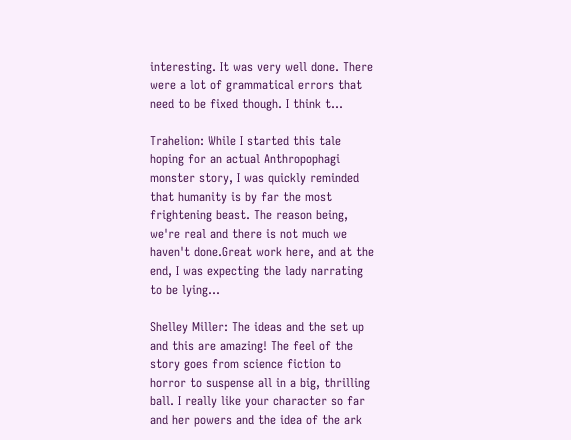interesting. It was very well done. There were a lot of grammatical errors that need to be fixed though. I think t...

Trahelion: While I started this tale hoping for an actual Anthropophagi monster story, I was quickly reminded that humanity is by far the most frightening beast. The reason being, we're real and there is not much we haven't done.Great work here, and at the end, I was expecting the lady narrating to be lying...

Shelley Miller: The ideas and the set up and this are amazing! The feel of the story goes from science fiction to horror to suspense all in a big, thrilling ball. I really like your character so far and her powers and the idea of the ark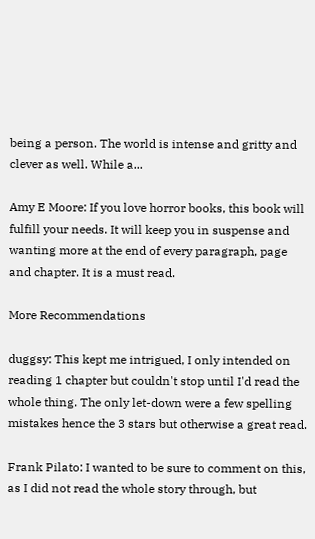being a person. The world is intense and gritty and clever as well. While a...

Amy E Moore: If you love horror books, this book will fulfill your needs. It will keep you in suspense and wanting more at the end of every paragraph, page and chapter. It is a must read.

More Recommendations

duggsy: This kept me intrigued, I only intended on reading 1 chapter but couldn't stop until I'd read the whole thing. The only let-down were a few spelling mistakes hence the 3 stars but otherwise a great read.

Frank Pilato: I wanted to be sure to comment on this, as I did not read the whole story through, but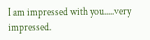I am impressed with you.....very impressed.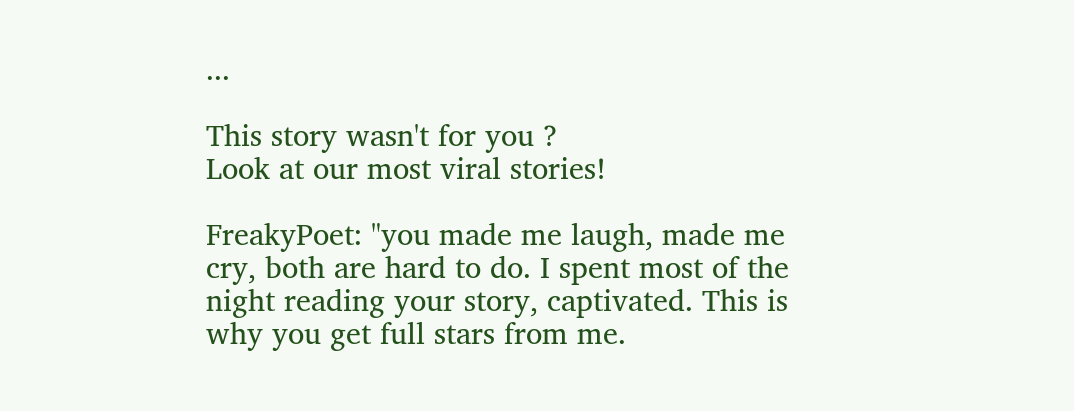...

This story wasn't for you ?
Look at our most viral stories!

FreakyPoet: "you made me laugh, made me cry, both are hard to do. I spent most of the night reading your story, captivated. This is why you get full stars from me.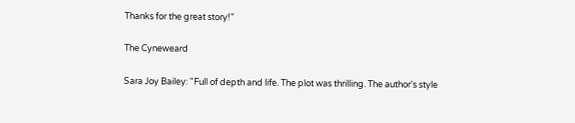Thanks for the great story!"

The Cyneweard

Sara Joy Bailey: "Full of depth and life. The plot was thrilling. The author's style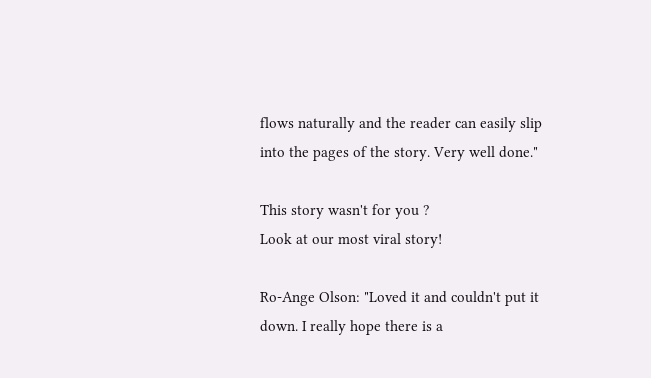flows naturally and the reader can easily slip into the pages of the story. Very well done."

This story wasn't for you ?
Look at our most viral story!

Ro-Ange Olson: "Loved it and couldn't put it down. I really hope there is a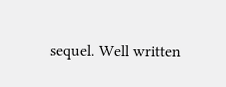sequel. Well written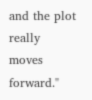and the plot really moves forward."